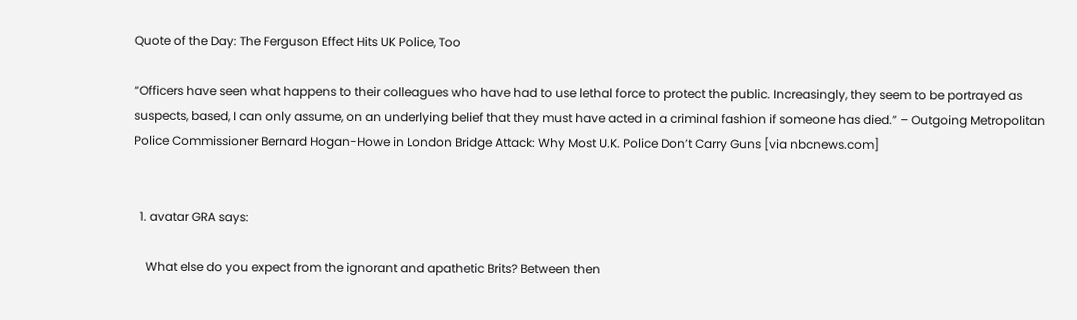Quote of the Day: The Ferguson Effect Hits UK Police, Too

“Officers have seen what happens to their colleagues who have had to use lethal force to protect the public. Increasingly, they seem to be portrayed as suspects, based, I can only assume, on an underlying belief that they must have acted in a criminal fashion if someone has died.” – Outgoing Metropolitan Police Commissioner Bernard Hogan-Howe in London Bridge Attack: Why Most U.K. Police Don’t Carry Guns [via nbcnews.com]


  1. avatar GRA says:

    What else do you expect from the ignorant and apathetic Brits? Between then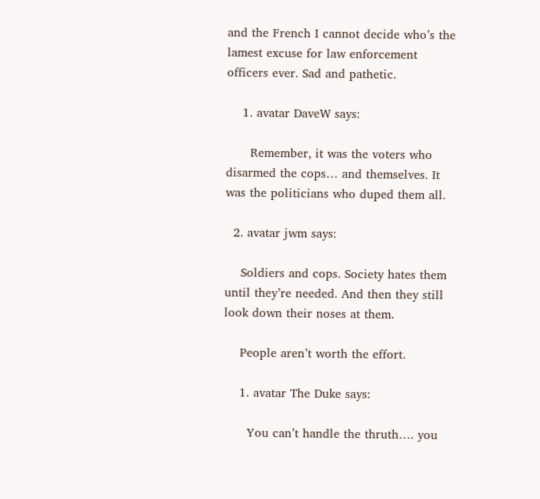and the French I cannot decide who’s the lamest excuse for law enforcement officers ever. Sad and pathetic.

    1. avatar DaveW says:

      Remember, it was the voters who disarmed the cops… and themselves. It was the politicians who duped them all.

  2. avatar jwm says:

    Soldiers and cops. Society hates them until they’re needed. And then they still look down their noses at them.

    People aren’t worth the effort.

    1. avatar The Duke says:

      You can’t handle the thruth…. you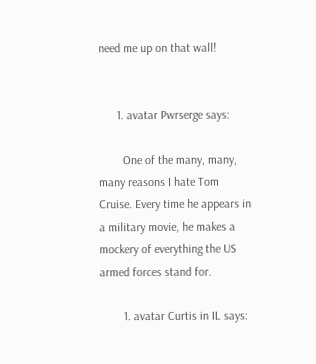need me up on that wall!


      1. avatar Pwrserge says:

        One of the many, many, many reasons I hate Tom Cruise. Every time he appears in a military movie, he makes a mockery of everything the US armed forces stand for.

        1. avatar Curtis in IL says: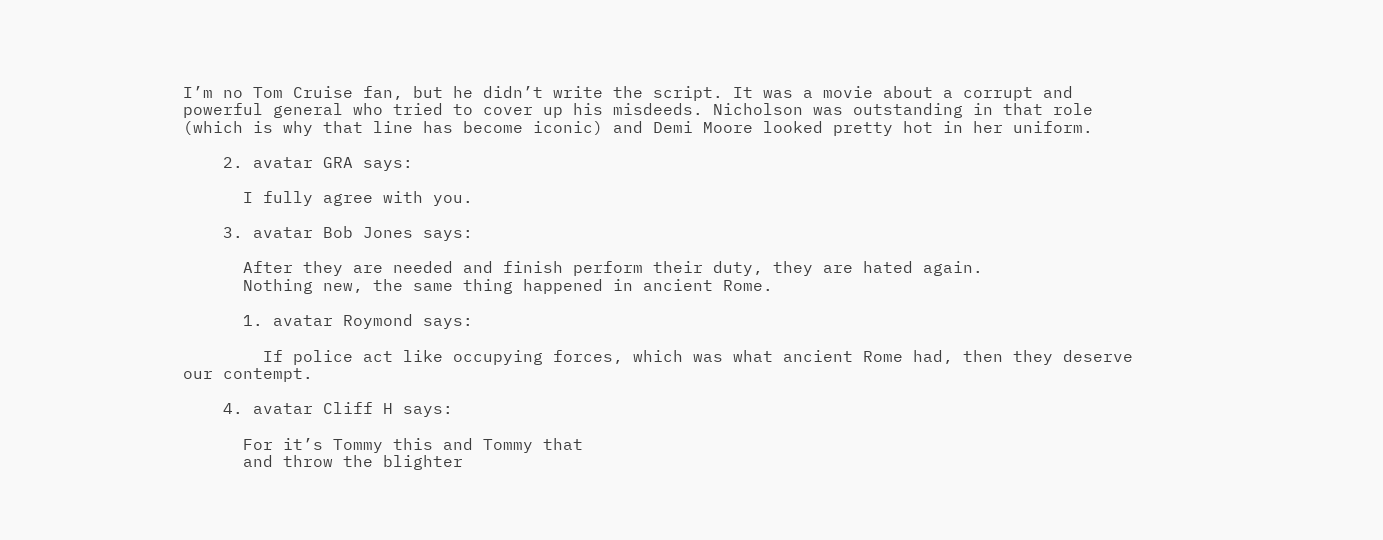I’m no Tom Cruise fan, but he didn’t write the script. It was a movie about a corrupt and powerful general who tried to cover up his misdeeds. Nicholson was outstanding in that role (which is why that line has become iconic) and Demi Moore looked pretty hot in her uniform.

    2. avatar GRA says:

      I fully agree with you.

    3. avatar Bob Jones says:

      After they are needed and finish perform their duty, they are hated again.
      Nothing new, the same thing happened in ancient Rome.

      1. avatar Roymond says:

        If police act like occupying forces, which was what ancient Rome had, then they deserve our contempt.

    4. avatar Cliff H says:

      For it’s Tommy this and Tommy that
      and throw the blighter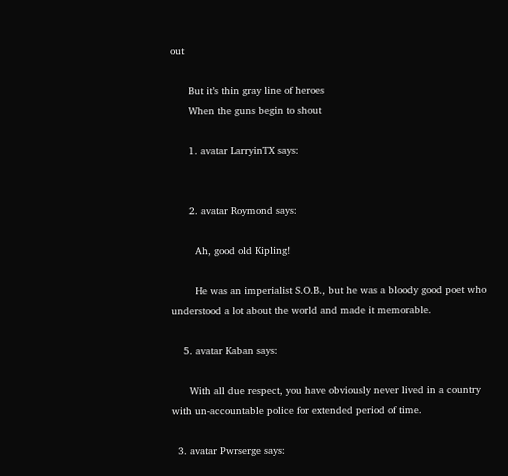out

      But it’s thin gray line of heroes
      When the guns begin to shout

      1. avatar LarryinTX says:


      2. avatar Roymond says:

        Ah, good old Kipling!

        He was an imperialist S.O.B., but he was a bloody good poet who understood a lot about the world and made it memorable.

    5. avatar Kaban says:

      With all due respect, you have obviously never lived in a country with un-accountable police for extended period of time.

  3. avatar Pwrserge says: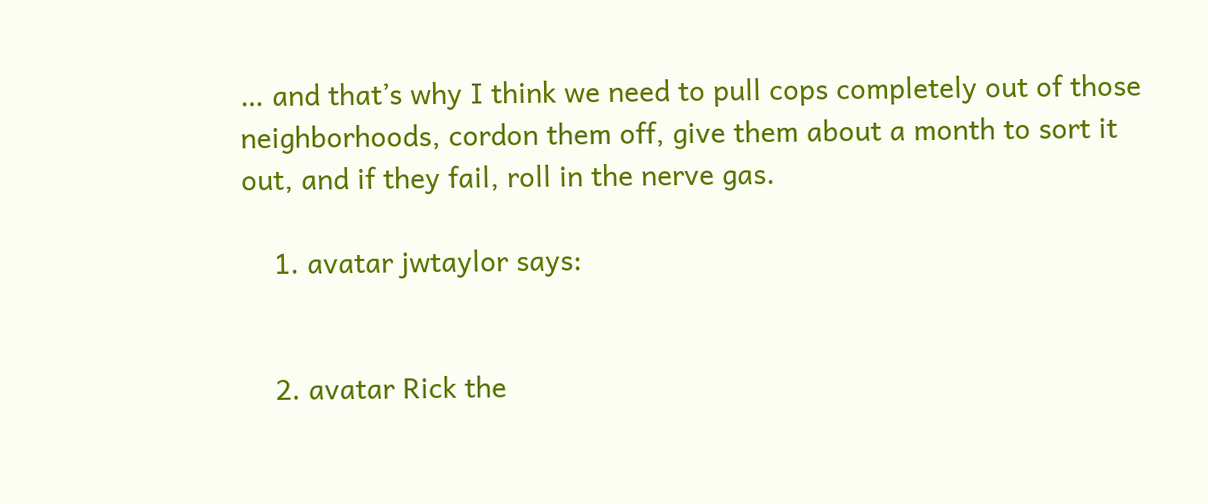… and that’s why I think we need to pull cops completely out of those neighborhoods, cordon them off, give them about a month to sort it out, and if they fail, roll in the nerve gas.

    1. avatar jwtaylor says:


    2. avatar Rick the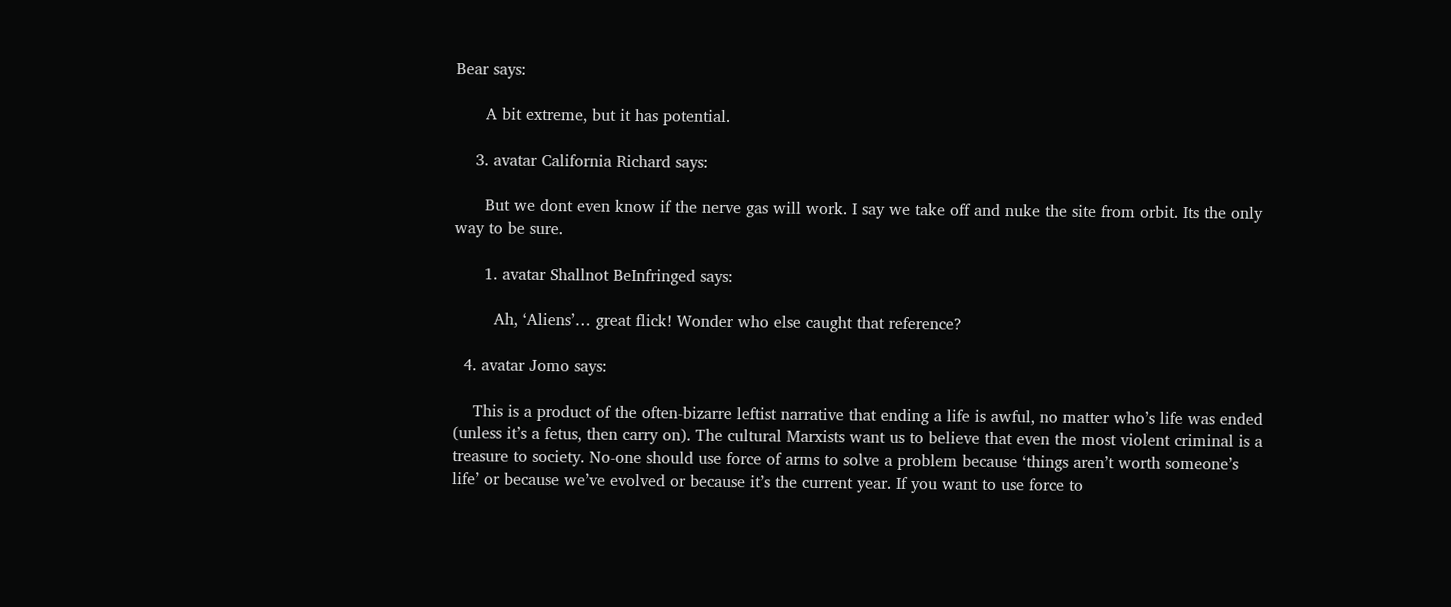Bear says:

      A bit extreme, but it has potential.

    3. avatar California Richard says:

      But we dont even know if the nerve gas will work. I say we take off and nuke the site from orbit. Its the only way to be sure.

      1. avatar Shallnot BeInfringed says:

        Ah, ‘Aliens’… great flick! Wonder who else caught that reference?

  4. avatar Jomo says:

    This is a product of the often-bizarre leftist narrative that ending a life is awful, no matter who’s life was ended (unless it’s a fetus, then carry on). The cultural Marxists want us to believe that even the most violent criminal is a treasure to society. No-one should use force of arms to solve a problem because ‘things aren’t worth someone’s life’ or because we’ve evolved or because it’s the current year. If you want to use force to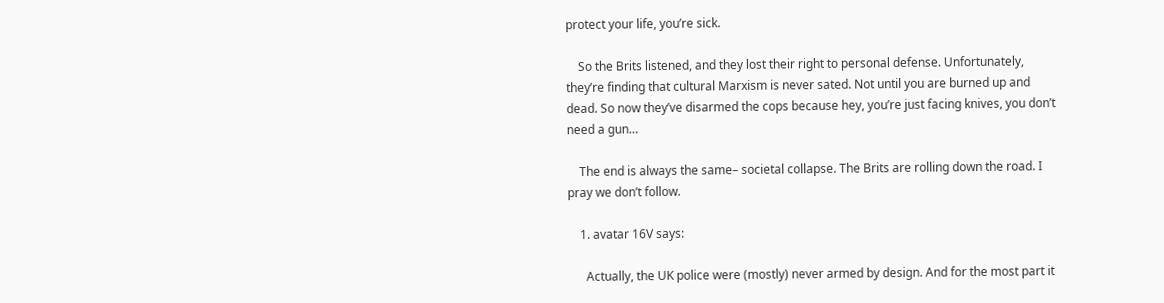protect your life, you’re sick.

    So the Brits listened, and they lost their right to personal defense. Unfortunately, they’re finding that cultural Marxism is never sated. Not until you are burned up and dead. So now they’ve disarmed the cops because hey, you’re just facing knives, you don’t need a gun…

    The end is always the same– societal collapse. The Brits are rolling down the road. I pray we don’t follow.

    1. avatar 16V says:

      Actually, the UK police were (mostly) never armed by design. And for the most part it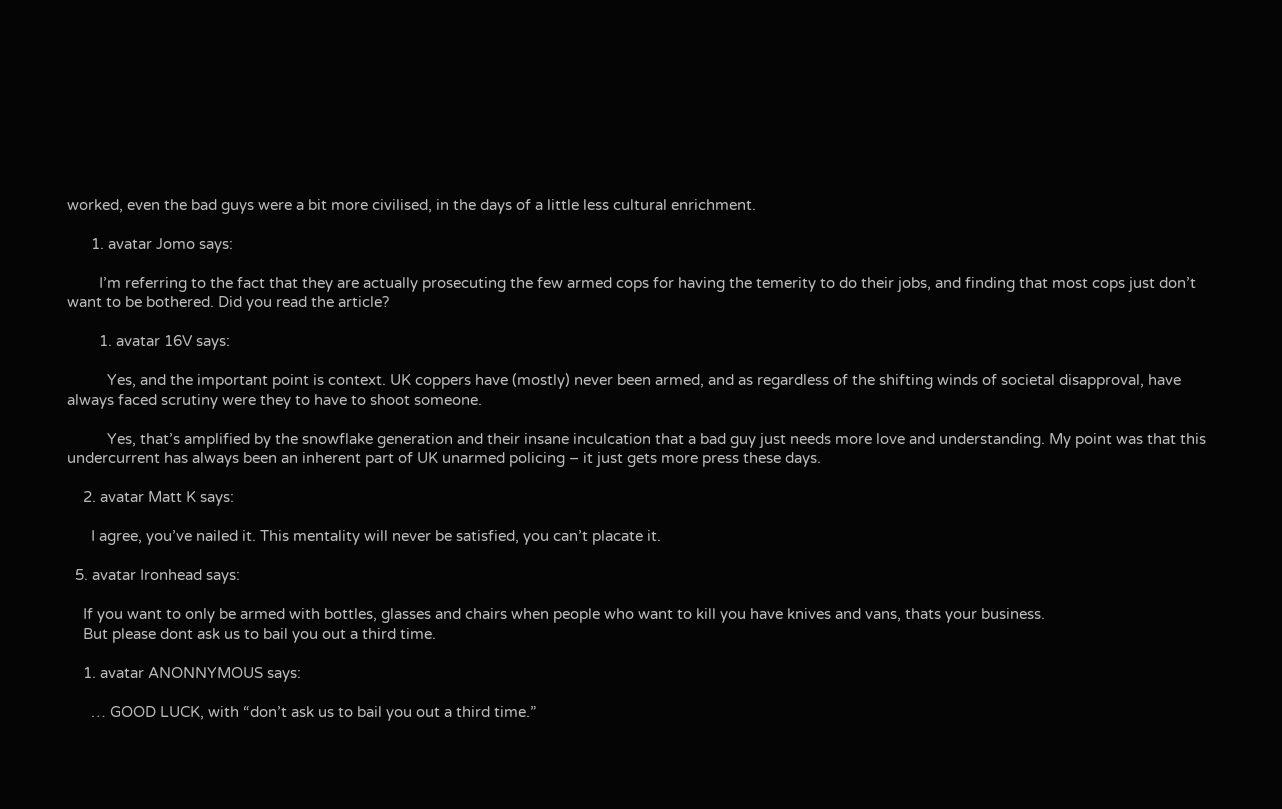worked, even the bad guys were a bit more civilised, in the days of a little less cultural enrichment.

      1. avatar Jomo says:

        I’m referring to the fact that they are actually prosecuting the few armed cops for having the temerity to do their jobs, and finding that most cops just don’t want to be bothered. Did you read the article?

        1. avatar 16V says:

          Yes, and the important point is context. UK coppers have (mostly) never been armed, and as regardless of the shifting winds of societal disapproval, have always faced scrutiny were they to have to shoot someone.

          Yes, that’s amplified by the snowflake generation and their insane inculcation that a bad guy just needs more love and understanding. My point was that this undercurrent has always been an inherent part of UK unarmed policing – it just gets more press these days.

    2. avatar Matt K says:

      I agree, you’ve nailed it. This mentality will never be satisfied, you can’t placate it.

  5. avatar Ironhead says:

    If you want to only be armed with bottles, glasses and chairs when people who want to kill you have knives and vans, thats your business.
    But please dont ask us to bail you out a third time.

    1. avatar ANONNYMOUS says:

      … GOOD LUCK, with “don’t ask us to bail you out a third time.”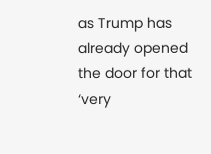as Trump has already opened the door for that ‘very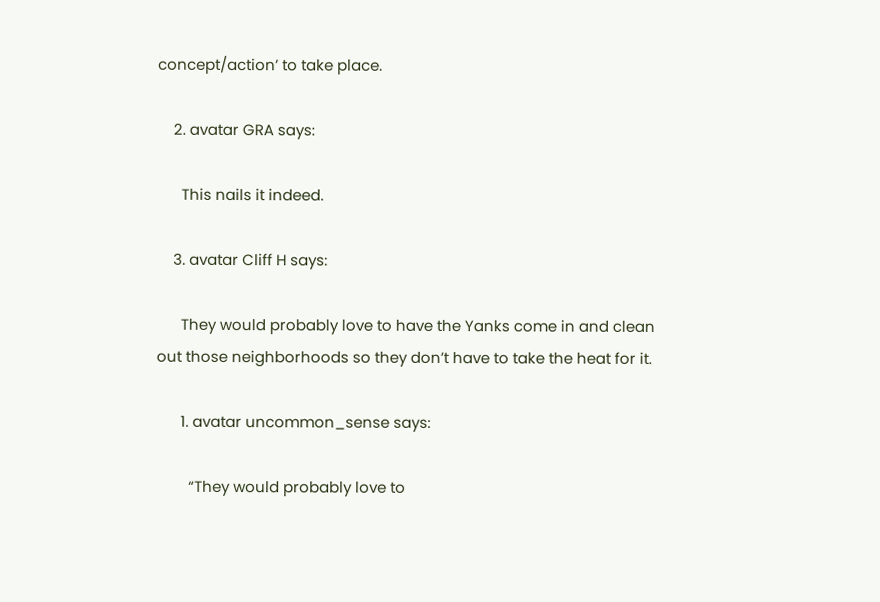concept/action’ to take place.

    2. avatar GRA says:

      This nails it indeed.

    3. avatar Cliff H says:

      They would probably love to have the Yanks come in and clean out those neighborhoods so they don’t have to take the heat for it.

      1. avatar uncommon_sense says:

        “They would probably love to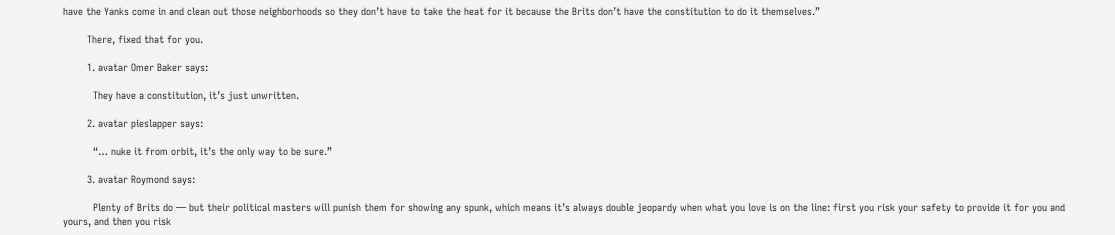have the Yanks come in and clean out those neighborhoods so they don’t have to take the heat for it because the Brits don’t have the constitution to do it themselves.”

        There, fixed that for you.

        1. avatar Omer Baker says:

          They have a constitution, it’s just unwritten.

        2. avatar pieslapper says:

          “… nuke it from orbit, it’s the only way to be sure.”

        3. avatar Roymond says:

          Plenty of Brits do — but their political masters will punish them for showing any spunk, which means it’s always double jeopardy when what you love is on the line: first you risk your safety to provide it for you and yours, and then you risk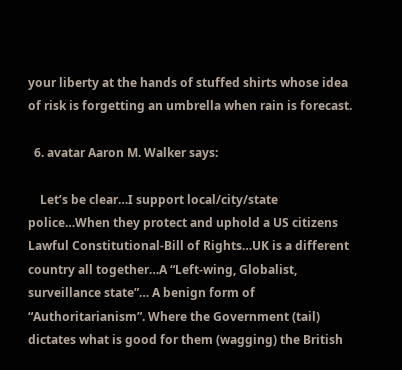your liberty at the hands of stuffed shirts whose idea of risk is forgetting an umbrella when rain is forecast.

  6. avatar Aaron M. Walker says:

    Let’s be clear…I support local/city/state police…When they protect and uphold a US citizens Lawful Constitutional-Bill of Rights…UK is a different country all together…A “Left-wing, Globalist, surveillance state”… A benign form of “Authoritarianism”. Where the Government (tail) dictates what is good for them (wagging) the British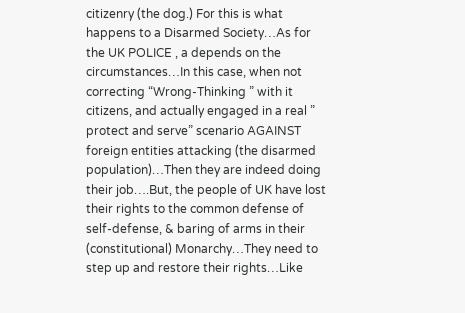citizenry (the dog.) For this is what happens to a Disarmed Society…As for the UK POLICE , a depends on the circumstances…In this case, when not correcting “Wrong-Thinking ” with it citizens, and actually engaged in a real ” protect and serve” scenario AGAINST foreign entities attacking (the disarmed population)…Then they are indeed doing their job….But, the people of UK have lost their rights to the common defense of self-defense, & baring of arms in their (constitutional) Monarchy…They need to step up and restore their rights…Like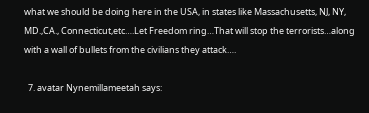what we should be doing here in the USA, in states like Massachusetts, NJ, NY, MD.,CA., Connecticut,etc….Let Freedom ring…That will stop the terrorists…along with a wall of bullets from the civilians they attack….

  7. avatar Nynemillameetah says: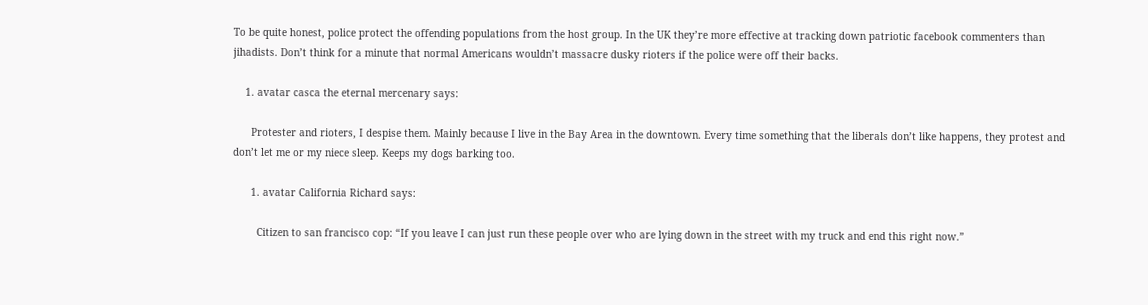To be quite honest, police protect the offending populations from the host group. In the UK they’re more effective at tracking down patriotic facebook commenters than jihadists. Don’t think for a minute that normal Americans wouldn’t massacre dusky rioters if the police were off their backs.

    1. avatar casca the eternal mercenary says:

      Protester and rioters, I despise them. Mainly because I live in the Bay Area in the downtown. Every time something that the liberals don’t like happens, they protest and don’t let me or my niece sleep. Keeps my dogs barking too.

      1. avatar California Richard says:

        Citizen to san francisco cop: “If you leave I can just run these people over who are lying down in the street with my truck and end this right now.”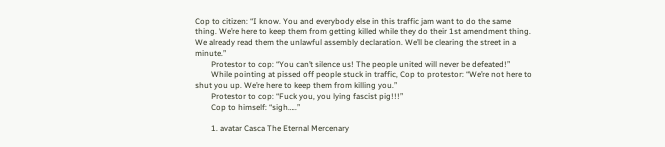Cop to citizen: “I know. You and everybody else in this traffic jam want to do the same thing. We’re here to keep them from getting killed while they do their 1st amendment thing. We already read them the unlawful assembly declaration. We’ll be clearing the street in a minute.”
        Protestor to cop: “You can’t silence us! The people united will never be defeated!”
        While pointing at pissed off people stuck in traffic, Cop to protestor: “We’re not here to shut you up. We’re here to keep them from killing you.”
        Protestor to cop: “Fuck you, you lying fascist pig!!!”
        Cop to himself: “sigh…..”

        1. avatar Casca The Eternal Mercenary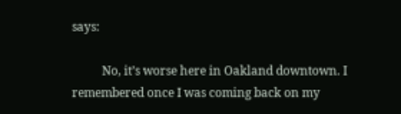says:

          No, it’s worse here in Oakland downtown. I remembered once I was coming back on my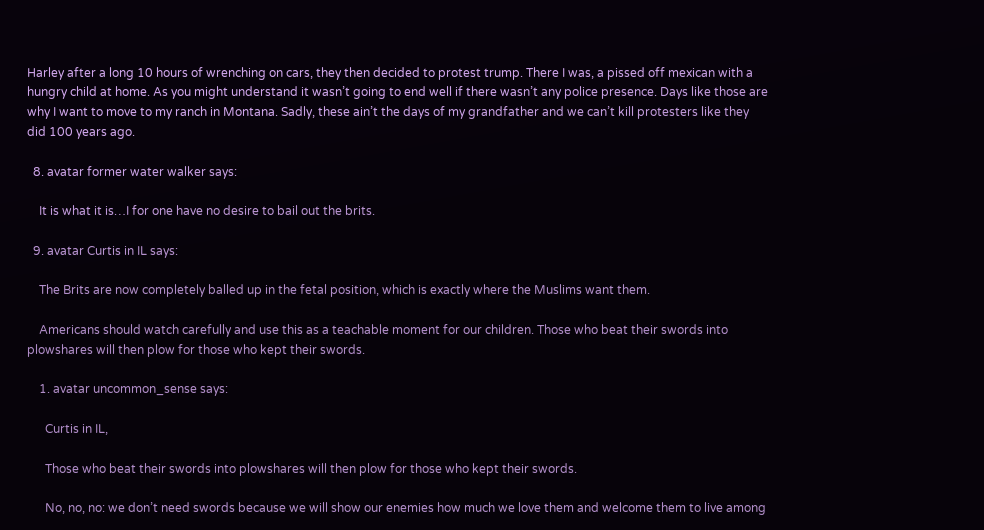Harley after a long 10 hours of wrenching on cars, they then decided to protest trump. There I was, a pissed off mexican with a hungry child at home. As you might understand it wasn’t going to end well if there wasn’t any police presence. Days like those are why I want to move to my ranch in Montana. Sadly, these ain’t the days of my grandfather and we can’t kill protesters like they did 100 years ago.

  8. avatar former water walker says:

    It is what it is…I for one have no desire to bail out the brits.

  9. avatar Curtis in IL says:

    The Brits are now completely balled up in the fetal position, which is exactly where the Muslims want them.

    Americans should watch carefully and use this as a teachable moment for our children. Those who beat their swords into plowshares will then plow for those who kept their swords.

    1. avatar uncommon_sense says:

      Curtis in IL,

      Those who beat their swords into plowshares will then plow for those who kept their swords.

      No, no, no: we don’t need swords because we will show our enemies how much we love them and welcome them to live among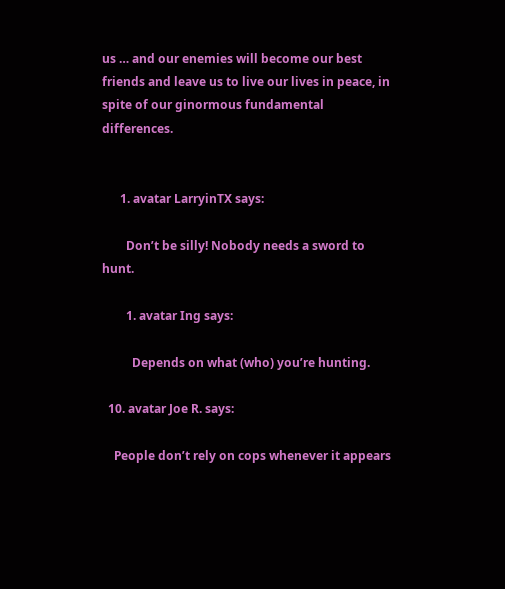us … and our enemies will become our best friends and leave us to live our lives in peace, in spite of our ginormous fundamental differences.


      1. avatar LarryinTX says:

        Don’t be silly! Nobody needs a sword to hunt.

        1. avatar Ing says:

          Depends on what (who) you’re hunting.

  10. avatar Joe R. says:

    People don’t rely on cops whenever it appears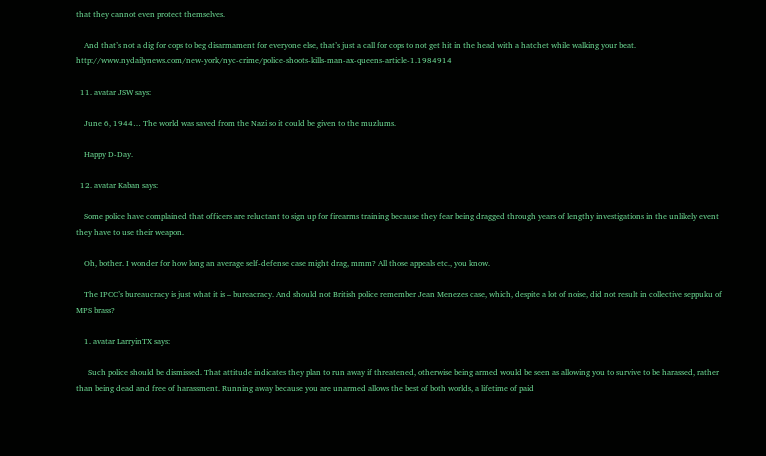that they cannot even protect themselves.

    And that’s not a dig for cops to beg disarmament for everyone else, that’s just a call for cops to not get hit in the head with a hatchet while walking your beat. http://www.nydailynews.com/new-york/nyc-crime/police-shoots-kills-man-ax-queens-article-1.1984914

  11. avatar JSW says:

    June 6, 1944… The world was saved from the Nazi so it could be given to the muzlums.

    Happy D-Day.

  12. avatar Kaban says:

    Some police have complained that officers are reluctant to sign up for firearms training because they fear being dragged through years of lengthy investigations in the unlikely event they have to use their weapon.

    Oh, bother. I wonder for how long an average self-defense case might drag, mmm? All those appeals etc., you know.

    The IPCC’s bureaucracy is just what it is – bureacracy. And should not British police remember Jean Menezes case, which, despite a lot of noise, did not result in collective seppuku of MPS brass?

    1. avatar LarryinTX says:

      Such police should be dismissed. That attitude indicates they plan to run away if threatened, otherwise being armed would be seen as allowing you to survive to be harassed, rather than being dead and free of harassment. Running away because you are unarmed allows the best of both worlds, a lifetime of paid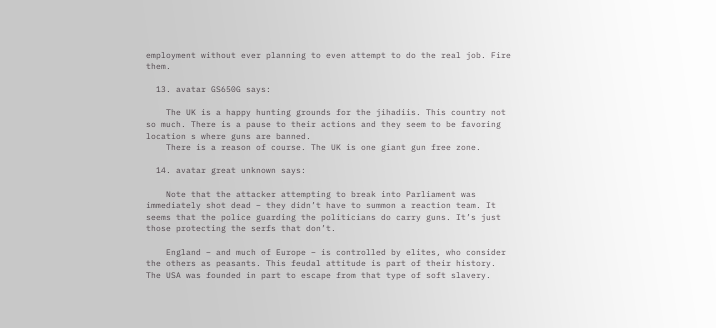employment without ever planning to even attempt to do the real job. Fire them.

  13. avatar GS650G says:

    The UK is a happy hunting grounds for the jihadiis. This country not so much. There is a pause to their actions and they seem to be favoring location s where guns are banned.
    There is a reason of course. The UK is one giant gun free zone.

  14. avatar great unknown says:

    Note that the attacker attempting to break into Parliament was immediately shot dead – they didn’t have to summon a reaction team. It seems that the police guarding the politicians do carry guns. It’s just those protecting the serfs that don’t.

    England – and much of Europe – is controlled by elites, who consider the others as peasants. This feudal attitude is part of their history. The USA was founded in part to escape from that type of soft slavery.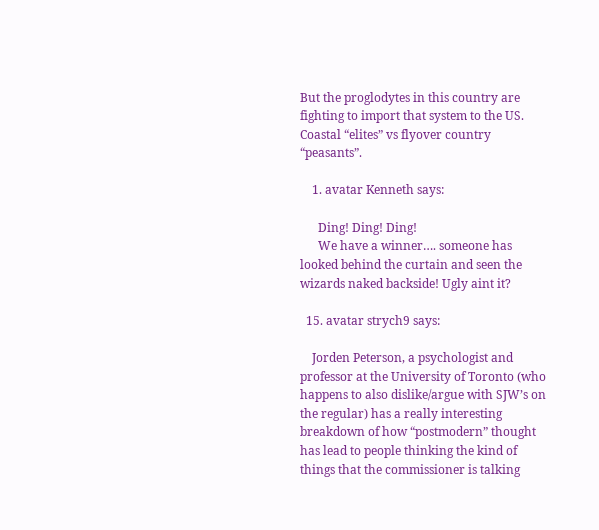But the proglodytes in this country are fighting to import that system to the US. Coastal “elites” vs flyover country “peasants”.

    1. avatar Kenneth says:

      Ding! Ding! Ding!
      We have a winner…. someone has looked behind the curtain and seen the wizards naked backside! Ugly aint it?

  15. avatar strych9 says:

    Jorden Peterson, a psychologist and professor at the University of Toronto (who happens to also dislike/argue with SJW’s on the regular) has a really interesting breakdown of how “postmodern” thought has lead to people thinking the kind of things that the commissioner is talking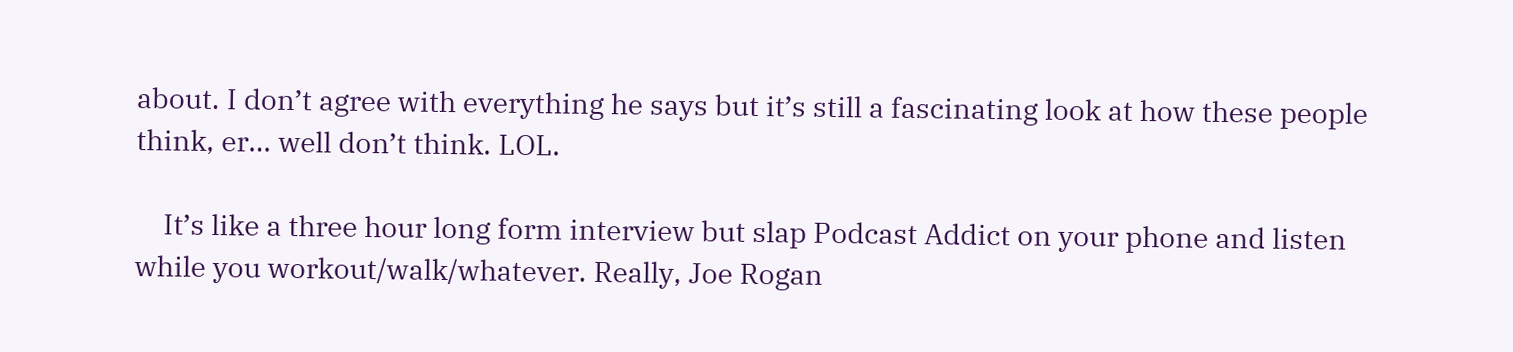about. I don’t agree with everything he says but it’s still a fascinating look at how these people think, er… well don’t think. LOL.

    It’s like a three hour long form interview but slap Podcast Addict on your phone and listen while you workout/walk/whatever. Really, Joe Rogan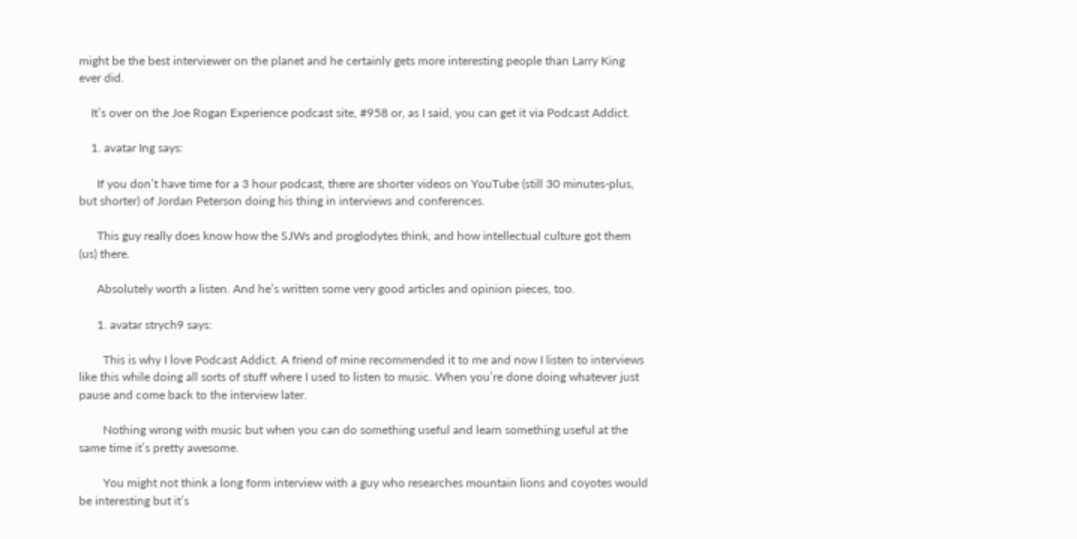might be the best interviewer on the planet and he certainly gets more interesting people than Larry King ever did.

    It’s over on the Joe Rogan Experience podcast site, #958 or, as I said, you can get it via Podcast Addict.

    1. avatar Ing says:

      If you don’t have time for a 3 hour podcast, there are shorter videos on YouTube (still 30 minutes-plus, but shorter) of Jordan Peterson doing his thing in interviews and conferences.

      This guy really does know how the SJWs and proglodytes think, and how intellectual culture got them (us) there.

      Absolutely worth a listen. And he’s written some very good articles and opinion pieces, too.

      1. avatar strych9 says:

        This is why I love Podcast Addict. A friend of mine recommended it to me and now I listen to interviews like this while doing all sorts of stuff where I used to listen to music. When you’re done doing whatever just pause and come back to the interview later.

        Nothing wrong with music but when you can do something useful and learn something useful at the same time it’s pretty awesome.

        You might not think a long form interview with a guy who researches mountain lions and coyotes would be interesting but it’s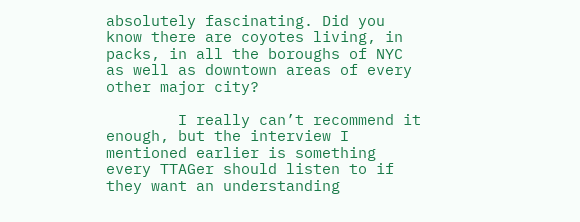absolutely fascinating. Did you know there are coyotes living, in packs, in all the boroughs of NYC as well as downtown areas of every other major city?

        I really can’t recommend it enough, but the interview I mentioned earlier is something every TTAGer should listen to if they want an understanding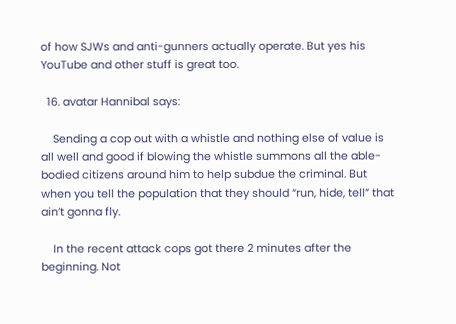of how SJWs and anti-gunners actually operate. But yes his YouTube and other stuff is great too.

  16. avatar Hannibal says:

    Sending a cop out with a whistle and nothing else of value is all well and good if blowing the whistle summons all the able-bodied citizens around him to help subdue the criminal. But when you tell the population that they should “run, hide, tell” that ain’t gonna fly.

    In the recent attack cops got there 2 minutes after the beginning. Not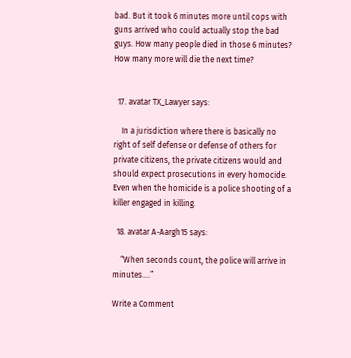bad. But it took 6 minutes more until cops with guns arrived who could actually stop the bad guys. How many people died in those 6 minutes? How many more will die the next time?


  17. avatar TX_Lawyer says:

    In a jurisdiction where there is basically no right of self defense or defense of others for private citizens, the private citizens would and should expect prosecutions in every homocide. Even when the homicide is a police shooting of a killer engaged in killing.

  18. avatar A-Aargh15 says:

    “When seconds count, the police will arrive in minutes….”

Write a Comment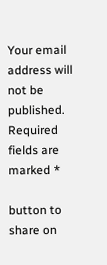Your email address will not be published. Required fields are marked *

button to share on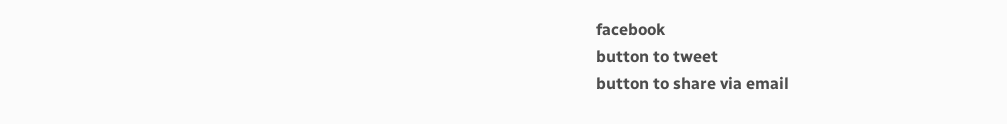facebook
button to tweet
button to share via email